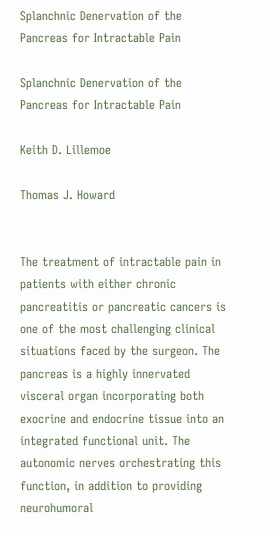Splanchnic Denervation of the Pancreas for Intractable Pain

Splanchnic Denervation of the Pancreas for Intractable Pain

Keith D. Lillemoe

Thomas J. Howard


The treatment of intractable pain in patients with either chronic pancreatitis or pancreatic cancers is one of the most challenging clinical situations faced by the surgeon. The pancreas is a highly innervated visceral organ incorporating both exocrine and endocrine tissue into an integrated functional unit. The autonomic nerves orchestrating this function, in addition to providing neurohumoral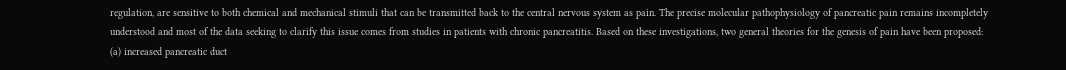regulation, are sensitive to both chemical and mechanical stimuli that can be transmitted back to the central nervous system as pain. The precise molecular pathophysiology of pancreatic pain remains incompletely understood and most of the data seeking to clarify this issue comes from studies in patients with chronic pancreatitis. Based on these investigations, two general theories for the genesis of pain have been proposed: (a) increased pancreatic duct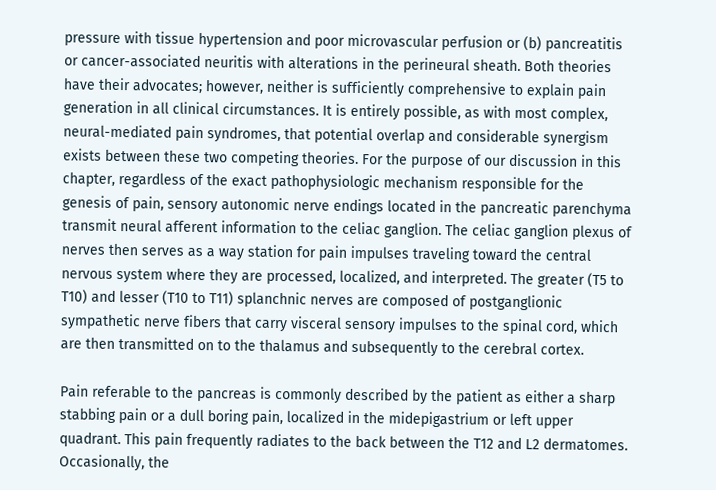pressure with tissue hypertension and poor microvascular perfusion or (b) pancreatitis or cancer-associated neuritis with alterations in the perineural sheath. Both theories have their advocates; however, neither is sufficiently comprehensive to explain pain generation in all clinical circumstances. It is entirely possible, as with most complex, neural-mediated pain syndromes, that potential overlap and considerable synergism exists between these two competing theories. For the purpose of our discussion in this chapter, regardless of the exact pathophysiologic mechanism responsible for the genesis of pain, sensory autonomic nerve endings located in the pancreatic parenchyma transmit neural afferent information to the celiac ganglion. The celiac ganglion plexus of nerves then serves as a way station for pain impulses traveling toward the central nervous system where they are processed, localized, and interpreted. The greater (T5 to T10) and lesser (T10 to T11) splanchnic nerves are composed of postganglionic sympathetic nerve fibers that carry visceral sensory impulses to the spinal cord, which are then transmitted on to the thalamus and subsequently to the cerebral cortex.

Pain referable to the pancreas is commonly described by the patient as either a sharp stabbing pain or a dull boring pain, localized in the midepigastrium or left upper quadrant. This pain frequently radiates to the back between the T12 and L2 dermatomes. Occasionally, the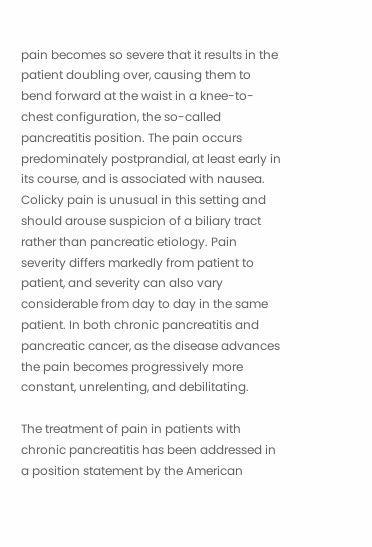pain becomes so severe that it results in the patient doubling over, causing them to bend forward at the waist in a knee-to-chest configuration, the so-called pancreatitis position. The pain occurs predominately postprandial, at least early in its course, and is associated with nausea. Colicky pain is unusual in this setting and should arouse suspicion of a biliary tract rather than pancreatic etiology. Pain severity differs markedly from patient to patient, and severity can also vary considerable from day to day in the same patient. In both chronic pancreatitis and pancreatic cancer, as the disease advances the pain becomes progressively more constant, unrelenting, and debilitating.

The treatment of pain in patients with chronic pancreatitis has been addressed in a position statement by the American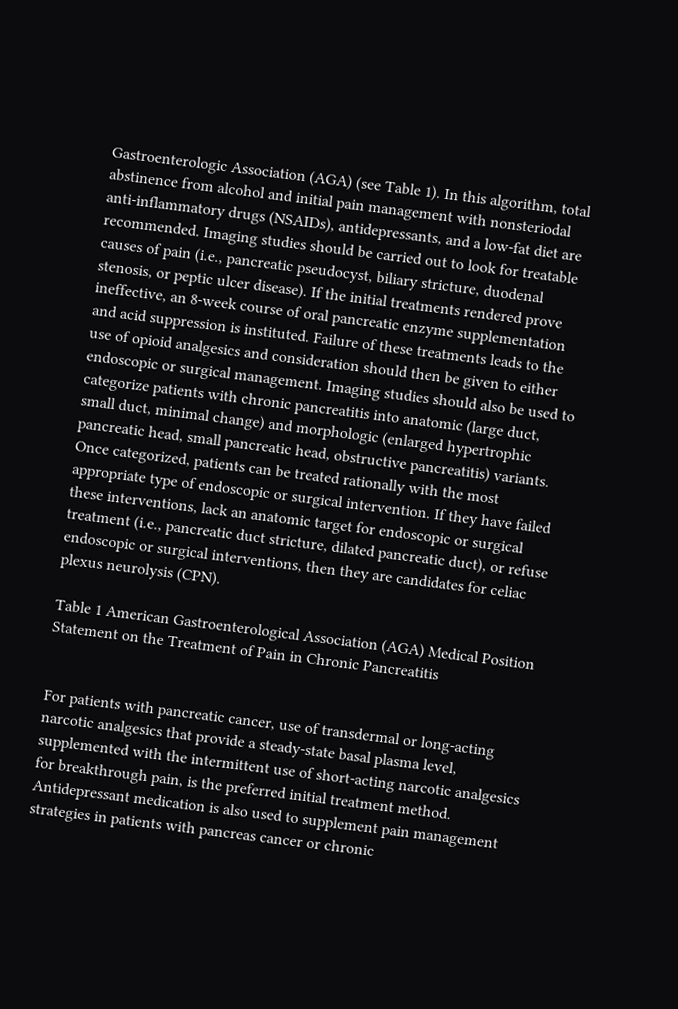Gastroenterologic Association (AGA) (see Table 1). In this algorithm, total abstinence from alcohol and initial pain management with nonsteriodal anti-inflammatory drugs (NSAIDs), antidepressants, and a low-fat diet are recommended. Imaging studies should be carried out to look for treatable causes of pain (i.e., pancreatic pseudocyst, biliary stricture, duodenal stenosis, or peptic ulcer disease). If the initial treatments rendered prove ineffective, an 8-week course of oral pancreatic enzyme supplementation and acid suppression is instituted. Failure of these treatments leads to the use of opioid analgesics and consideration should then be given to either endoscopic or surgical management. Imaging studies should also be used to categorize patients with chronic pancreatitis into anatomic (large duct, small duct, minimal change) and morphologic (enlarged hypertrophic pancreatic head, small pancreatic head, obstructive pancreatitis) variants. Once categorized, patients can be treated rationally with the most appropriate type of endoscopic or surgical intervention. If they have failed these interventions, lack an anatomic target for endoscopic or surgical treatment (i.e., pancreatic duct stricture, dilated pancreatic duct), or refuse endoscopic or surgical interventions, then they are candidates for celiac plexus neurolysis (CPN).

Table 1 American Gastroenterological Association (AGA) Medical Position Statement on the Treatment of Pain in Chronic Pancreatitis


For patients with pancreatic cancer, use of transdermal or long-acting narcotic analgesics that provide a steady-state basal plasma level, supplemented with the intermittent use of short-acting narcotic analgesics for breakthrough pain, is the preferred initial treatment method. Antidepressant medication is also used to supplement pain management strategies in patients with pancreas cancer or chronic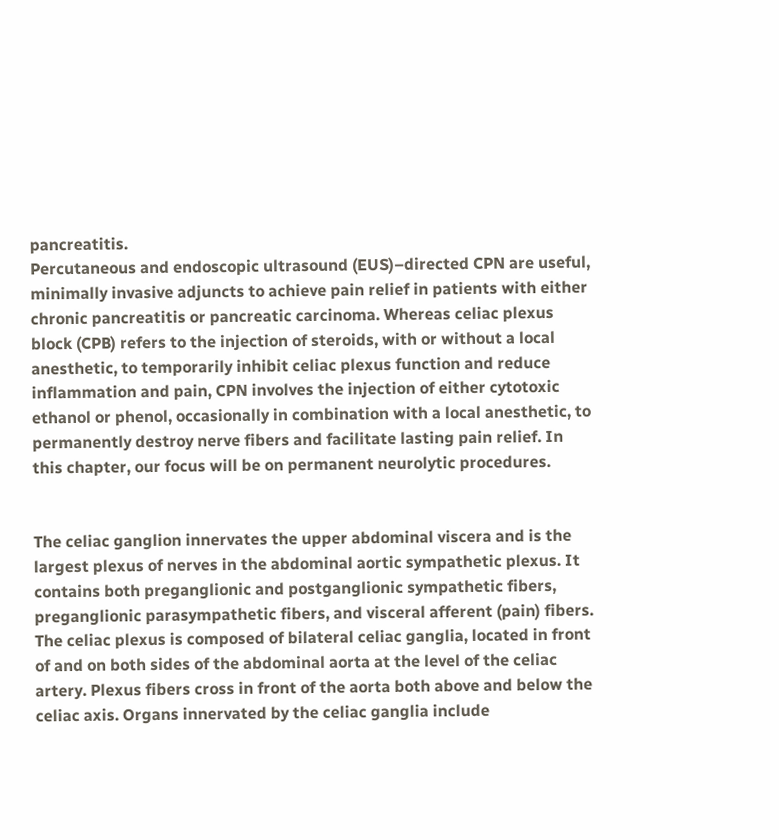pancreatitis.
Percutaneous and endoscopic ultrasound (EUS)–directed CPN are useful, minimally invasive adjuncts to achieve pain relief in patients with either chronic pancreatitis or pancreatic carcinoma. Whereas celiac plexus block (CPB) refers to the injection of steroids, with or without a local anesthetic, to temporarily inhibit celiac plexus function and reduce inflammation and pain, CPN involves the injection of either cytotoxic ethanol or phenol, occasionally in combination with a local anesthetic, to permanently destroy nerve fibers and facilitate lasting pain relief. In this chapter, our focus will be on permanent neurolytic procedures.


The celiac ganglion innervates the upper abdominal viscera and is the largest plexus of nerves in the abdominal aortic sympathetic plexus. It contains both preganglionic and postganglionic sympathetic fibers, preganglionic parasympathetic fibers, and visceral afferent (pain) fibers. The celiac plexus is composed of bilateral celiac ganglia, located in front of and on both sides of the abdominal aorta at the level of the celiac artery. Plexus fibers cross in front of the aorta both above and below the celiac axis. Organs innervated by the celiac ganglia include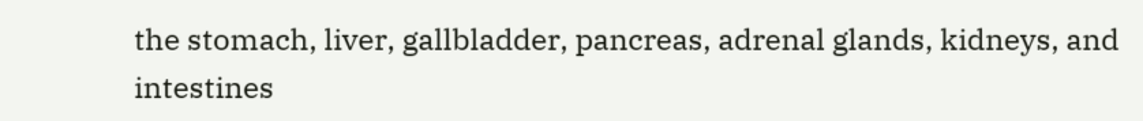the stomach, liver, gallbladder, pancreas, adrenal glands, kidneys, and intestines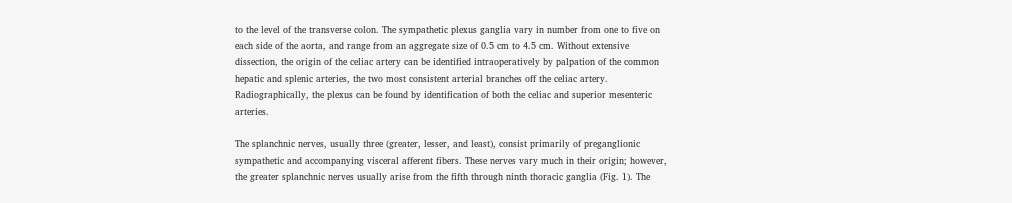to the level of the transverse colon. The sympathetic plexus ganglia vary in number from one to five on each side of the aorta, and range from an aggregate size of 0.5 cm to 4.5 cm. Without extensive dissection, the origin of the celiac artery can be identified intraoperatively by palpation of the common hepatic and splenic arteries, the two most consistent arterial branches off the celiac artery. Radiographically, the plexus can be found by identification of both the celiac and superior mesenteric arteries.

The splanchnic nerves, usually three (greater, lesser, and least), consist primarily of preganglionic sympathetic and accompanying visceral afferent fibers. These nerves vary much in their origin; however, the greater splanchnic nerves usually arise from the fifth through ninth thoracic ganglia (Fig. 1). The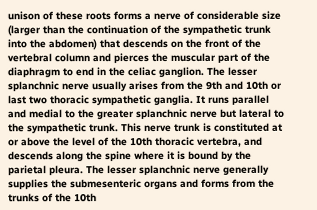unison of these roots forms a nerve of considerable size (larger than the continuation of the sympathetic trunk into the abdomen) that descends on the front of the vertebral column and pierces the muscular part of the diaphragm to end in the celiac ganglion. The lesser splanchnic nerve usually arises from the 9th and 10th or last two thoracic sympathetic ganglia. It runs parallel and medial to the greater splanchnic nerve but lateral to the sympathetic trunk. This nerve trunk is constituted at or above the level of the 10th thoracic vertebra, and descends along the spine where it is bound by the parietal pleura. The lesser splanchnic nerve generally supplies the submesenteric organs and forms from the trunks of the 10th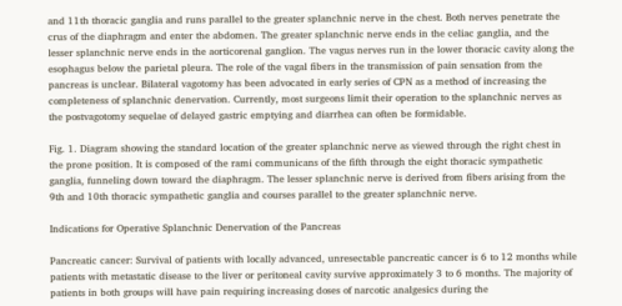and 11th thoracic ganglia and runs parallel to the greater splanchnic nerve in the chest. Both nerves penetrate the crus of the diaphragm and enter the abdomen. The greater splanchnic nerve ends in the celiac ganglia, and the lesser splanchnic nerve ends in the aorticorenal ganglion. The vagus nerves run in the lower thoracic cavity along the esophagus below the parietal pleura. The role of the vagal fibers in the transmission of pain sensation from the pancreas is unclear. Bilateral vagotomy has been advocated in early series of CPN as a method of increasing the completeness of splanchnic denervation. Currently, most surgeons limit their operation to the splanchnic nerves as the postvagotomy sequelae of delayed gastric emptying and diarrhea can often be formidable.

Fig. 1. Diagram showing the standard location of the greater splanchnic nerve as viewed through the right chest in the prone position. It is composed of the rami communicans of the fifth through the eight thoracic sympathetic ganglia, funneling down toward the diaphragm. The lesser splanchnic nerve is derived from fibers arising from the 9th and 10th thoracic sympathetic ganglia and courses parallel to the greater splanchnic nerve.

Indications for Operative Splanchnic Denervation of the Pancreas

Pancreatic cancer: Survival of patients with locally advanced, unresectable pancreatic cancer is 6 to 12 months while patients with metastatic disease to the liver or peritoneal cavity survive approximately 3 to 6 months. The majority of patients in both groups will have pain requiring increasing doses of narcotic analgesics during the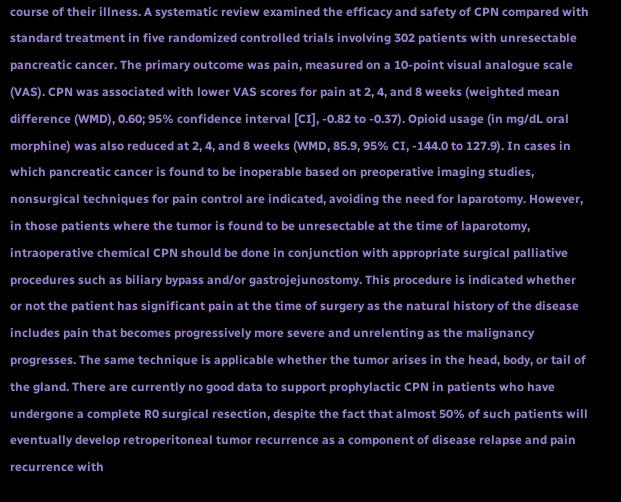course of their illness. A systematic review examined the efficacy and safety of CPN compared with standard treatment in five randomized controlled trials involving 302 patients with unresectable pancreatic cancer. The primary outcome was pain, measured on a 10-point visual analogue scale (VAS). CPN was associated with lower VAS scores for pain at 2, 4, and 8 weeks (weighted mean difference (WMD), 0.60; 95% confidence interval [CI], -0.82 to -0.37). Opioid usage (in mg/dL oral morphine) was also reduced at 2, 4, and 8 weeks (WMD, 85.9, 95% CI, -144.0 to 127.9). In cases in which pancreatic cancer is found to be inoperable based on preoperative imaging studies, nonsurgical techniques for pain control are indicated, avoiding the need for laparotomy. However, in those patients where the tumor is found to be unresectable at the time of laparotomy, intraoperative chemical CPN should be done in conjunction with appropriate surgical palliative procedures such as biliary bypass and/or gastrojejunostomy. This procedure is indicated whether or not the patient has significant pain at the time of surgery as the natural history of the disease includes pain that becomes progressively more severe and unrelenting as the malignancy progresses. The same technique is applicable whether the tumor arises in the head, body, or tail of the gland. There are currently no good data to support prophylactic CPN in patients who have undergone a complete R0 surgical resection, despite the fact that almost 50% of such patients will eventually develop retroperitoneal tumor recurrence as a component of disease relapse and pain recurrence with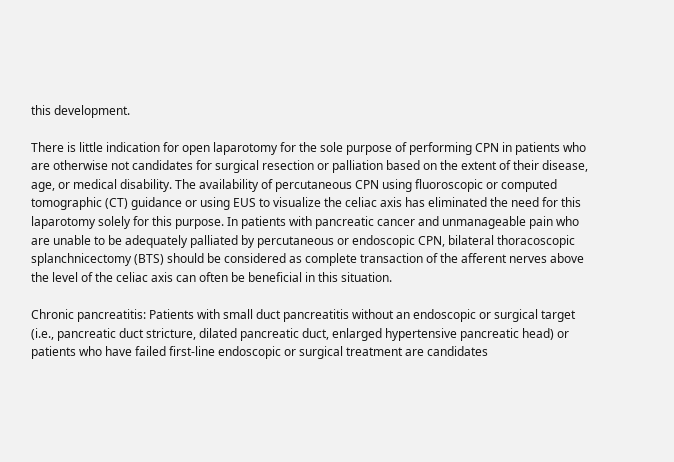this development.

There is little indication for open laparotomy for the sole purpose of performing CPN in patients who are otherwise not candidates for surgical resection or palliation based on the extent of their disease, age, or medical disability. The availability of percutaneous CPN using fluoroscopic or computed tomographic (CT) guidance or using EUS to visualize the celiac axis has eliminated the need for this laparotomy solely for this purpose. In patients with pancreatic cancer and unmanageable pain who are unable to be adequately palliated by percutaneous or endoscopic CPN, bilateral thoracoscopic splanchnicectomy (BTS) should be considered as complete transaction of the afferent nerves above the level of the celiac axis can often be beneficial in this situation.

Chronic pancreatitis: Patients with small duct pancreatitis without an endoscopic or surgical target (i.e., pancreatic duct stricture, dilated pancreatic duct, enlarged hypertensive pancreatic head) or patients who have failed first-line endoscopic or surgical treatment are candidates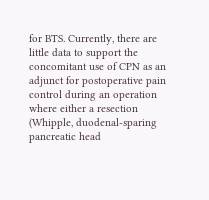for BTS. Currently, there are little data to support the concomitant use of CPN as an adjunct for postoperative pain control during an operation where either a resection (Whipple, duodenal-sparing pancreatic head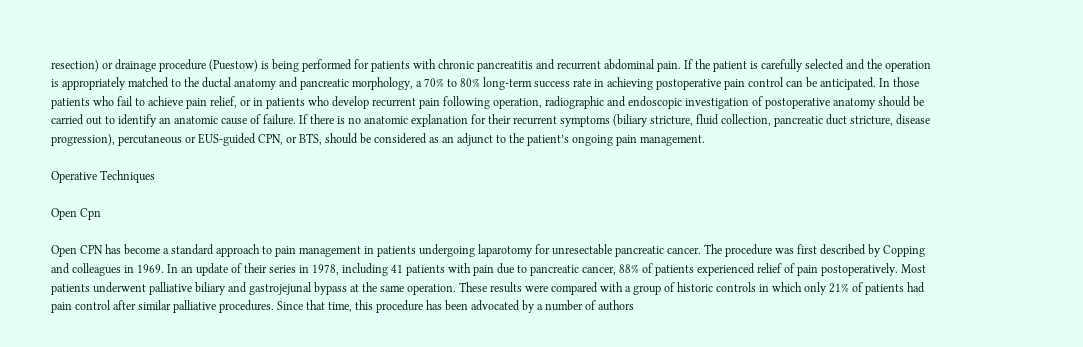resection) or drainage procedure (Puestow) is being performed for patients with chronic pancreatitis and recurrent abdominal pain. If the patient is carefully selected and the operation is appropriately matched to the ductal anatomy and pancreatic morphology, a 70% to 80% long-term success rate in achieving postoperative pain control can be anticipated. In those patients who fail to achieve pain relief, or in patients who develop recurrent pain following operation, radiographic and endoscopic investigation of postoperative anatomy should be carried out to identify an anatomic cause of failure. If there is no anatomic explanation for their recurrent symptoms (biliary stricture, fluid collection, pancreatic duct stricture, disease progression), percutaneous or EUS-guided CPN, or BTS, should be considered as an adjunct to the patient’s ongoing pain management.

Operative Techniques

Open Cpn

Open CPN has become a standard approach to pain management in patients undergoing laparotomy for unresectable pancreatic cancer. The procedure was first described by Copping and colleagues in 1969. In an update of their series in 1978, including 41 patients with pain due to pancreatic cancer, 88% of patients experienced relief of pain postoperatively. Most patients underwent palliative biliary and gastrojejunal bypass at the same operation. These results were compared with a group of historic controls in which only 21% of patients had pain control after similar palliative procedures. Since that time, this procedure has been advocated by a number of authors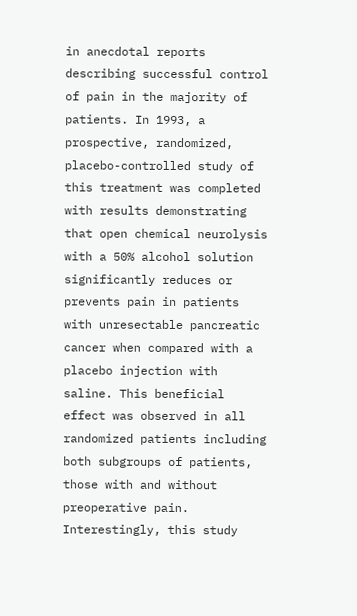in anecdotal reports describing successful control of pain in the majority of patients. In 1993, a prospective, randomized, placebo-controlled study of this treatment was completed with results demonstrating that open chemical neurolysis with a 50% alcohol solution significantly reduces or prevents pain in patients with unresectable pancreatic cancer when compared with a placebo injection with saline. This beneficial effect was observed in all randomized patients including both subgroups of patients, those with and without preoperative pain. Interestingly, this study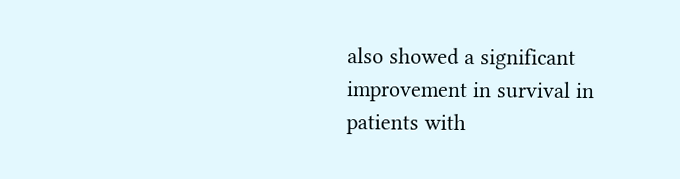also showed a significant improvement in survival in patients with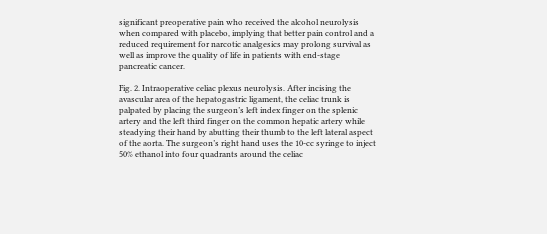significant preoperative pain who received the alcohol neurolysis when compared with placebo, implying that better pain control and a reduced requirement for narcotic analgesics may prolong survival as well as improve the quality of life in patients with end-stage pancreatic cancer.

Fig. 2. Intraoperative celiac plexus neurolysis. After incising the avascular area of the hepatogastric ligament, the celiac trunk is palpated by placing the surgeon’s left index finger on the splenic artery and the left third finger on the common hepatic artery while steadying their hand by abutting their thumb to the left lateral aspect of the aorta. The surgeon’s right hand uses the 10-cc syringe to inject 50% ethanol into four quadrants around the celiac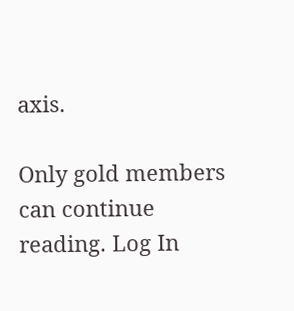axis.

Only gold members can continue reading. Log In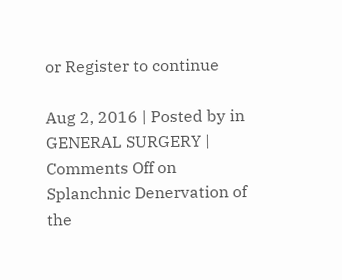or Register to continue

Aug 2, 2016 | Posted by in GENERAL SURGERY | Comments Off on Splanchnic Denervation of the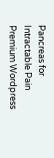Pancreas for Intractable Pain
Premium Wordpress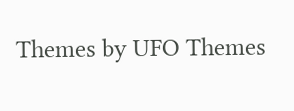Themes by UFO Themes